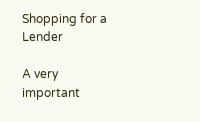Shopping for a Lender

A very important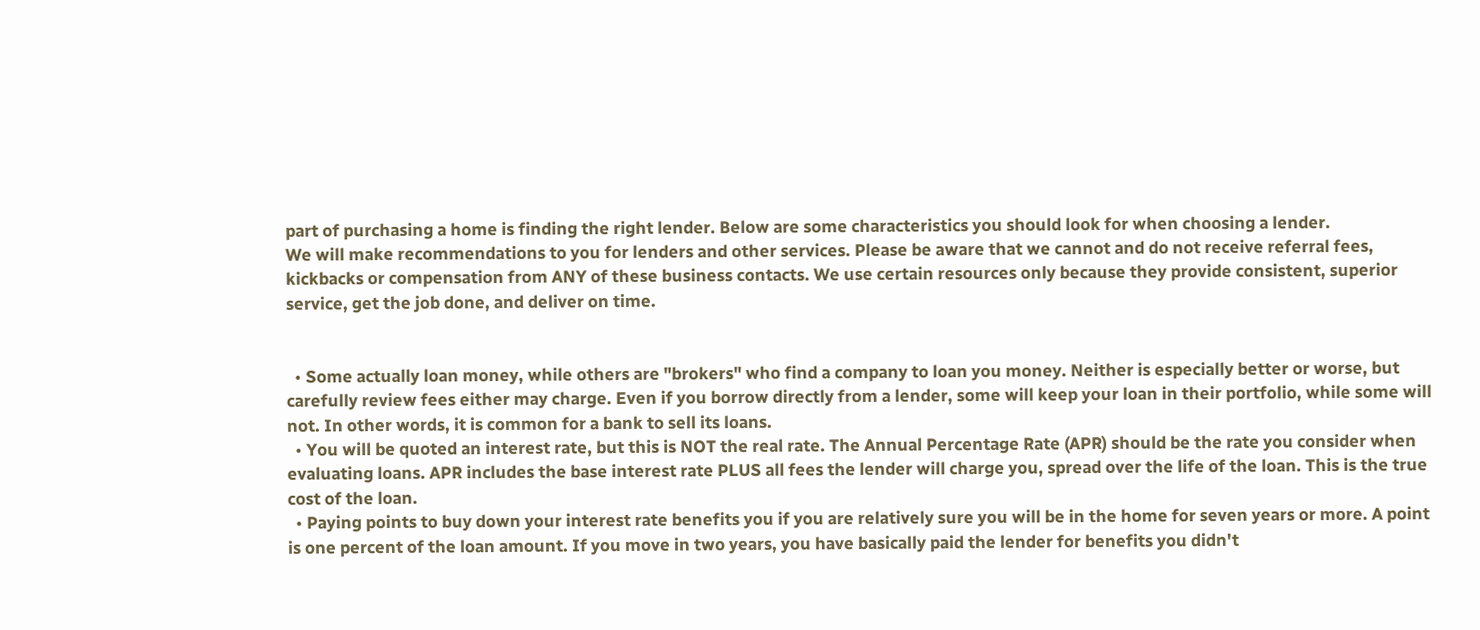part of purchasing a home is finding the right lender. Below are some characteristics you should look for when choosing a lender.
We will make recommendations to you for lenders and other services. Please be aware that we cannot and do not receive referral fees, kickbacks or compensation from ANY of these business contacts. We use certain resources only because they provide consistent, superior service, get the job done, and deliver on time.


  • Some actually loan money, while others are "brokers" who find a company to loan you money. Neither is especially better or worse, but carefully review fees either may charge. Even if you borrow directly from a lender, some will keep your loan in their portfolio, while some will not. In other words, it is common for a bank to sell its loans.
  • You will be quoted an interest rate, but this is NOT the real rate. The Annual Percentage Rate (APR) should be the rate you consider when evaluating loans. APR includes the base interest rate PLUS all fees the lender will charge you, spread over the life of the loan. This is the true cost of the loan.
  • Paying points to buy down your interest rate benefits you if you are relatively sure you will be in the home for seven years or more. A point is one percent of the loan amount. If you move in two years, you have basically paid the lender for benefits you didn't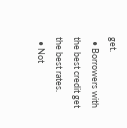get.
  • Borrowers with the best credit get the best rates.
  • Not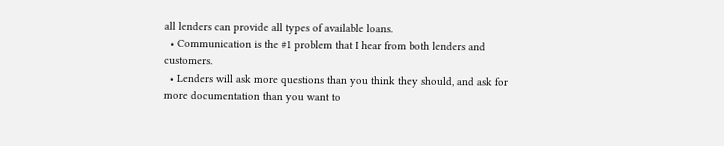all lenders can provide all types of available loans.
  • Communication is the #1 problem that I hear from both lenders and customers.
  • Lenders will ask more questions than you think they should, and ask for more documentation than you want to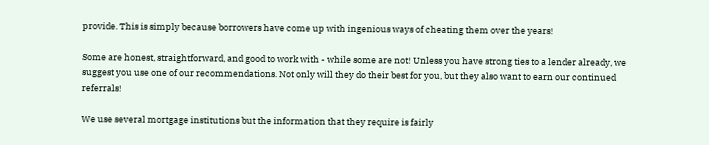provide. This is simply because borrowers have come up with ingenious ways of cheating them over the years!

Some are honest, straightforward, and good to work with - while some are not! Unless you have strong ties to a lender already, we suggest you use one of our recommendations. Not only will they do their best for you, but they also want to earn our continued referrals!

We use several mortgage institutions but the information that they require is fairly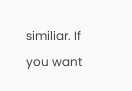similiar. If you want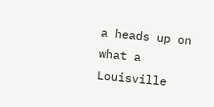a heads up on what a Louisville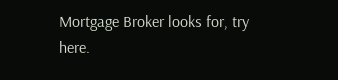Mortgage Broker looks for, try here.